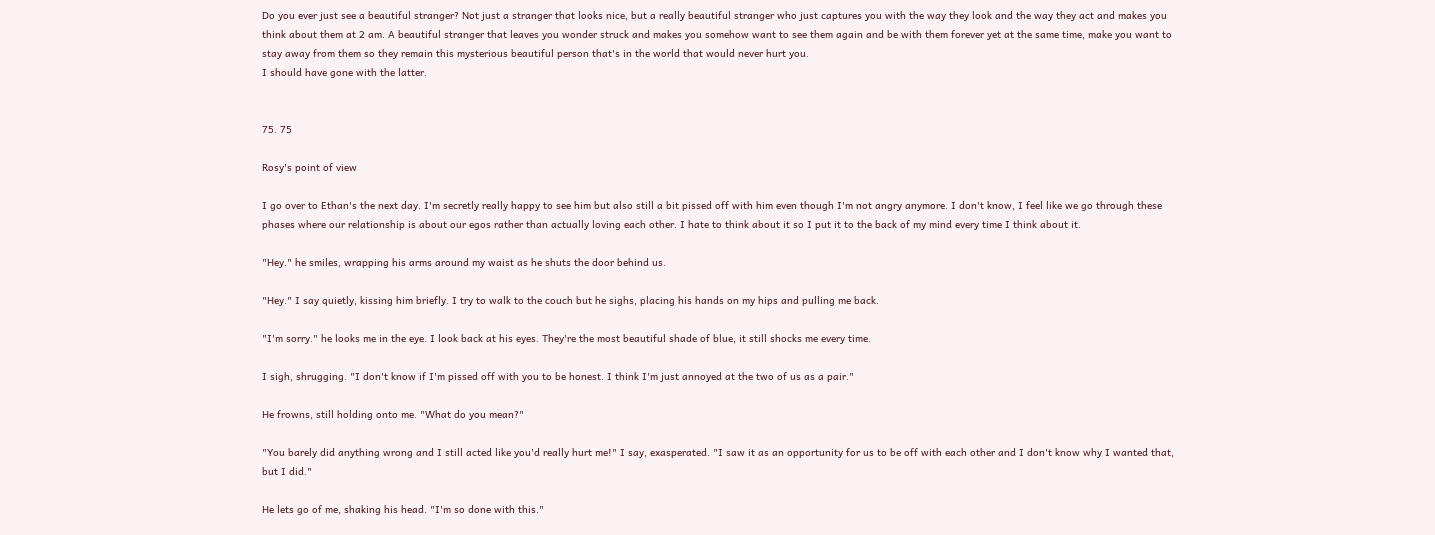Do you ever just see a beautiful stranger? Not just a stranger that looks nice, but a really beautiful stranger who just captures you with the way they look and the way they act and makes you think about them at 2 am. A beautiful stranger that leaves you wonder struck and makes you somehow want to see them again and be with them forever yet at the same time, make you want to stay away from them so they remain this mysterious beautiful person that's in the world that would never hurt you.
I should have gone with the latter.


75. 75

Rosy's point of view

I go over to Ethan's the next day. I'm secretly really happy to see him but also still a bit pissed off with him even though I'm not angry anymore. I don't know, I feel like we go through these phases where our relationship is about our egos rather than actually loving each other. I hate to think about it so I put it to the back of my mind every time I think about it.

"Hey." he smiles, wrapping his arms around my waist as he shuts the door behind us.

"Hey." I say quietly, kissing him briefly. I try to walk to the couch but he sighs, placing his hands on my hips and pulling me back.

"I'm sorry." he looks me in the eye. I look back at his eyes. They're the most beautiful shade of blue, it still shocks me every time.

I sigh, shrugging. "I don't know if I'm pissed off with you to be honest. I think I'm just annoyed at the two of us as a pair."

He frowns, still holding onto me. "What do you mean?"

"You barely did anything wrong and I still acted like you'd really hurt me!" I say, exasperated. "I saw it as an opportunity for us to be off with each other and I don't know why I wanted that, but I did."

He lets go of me, shaking his head. "I'm so done with this."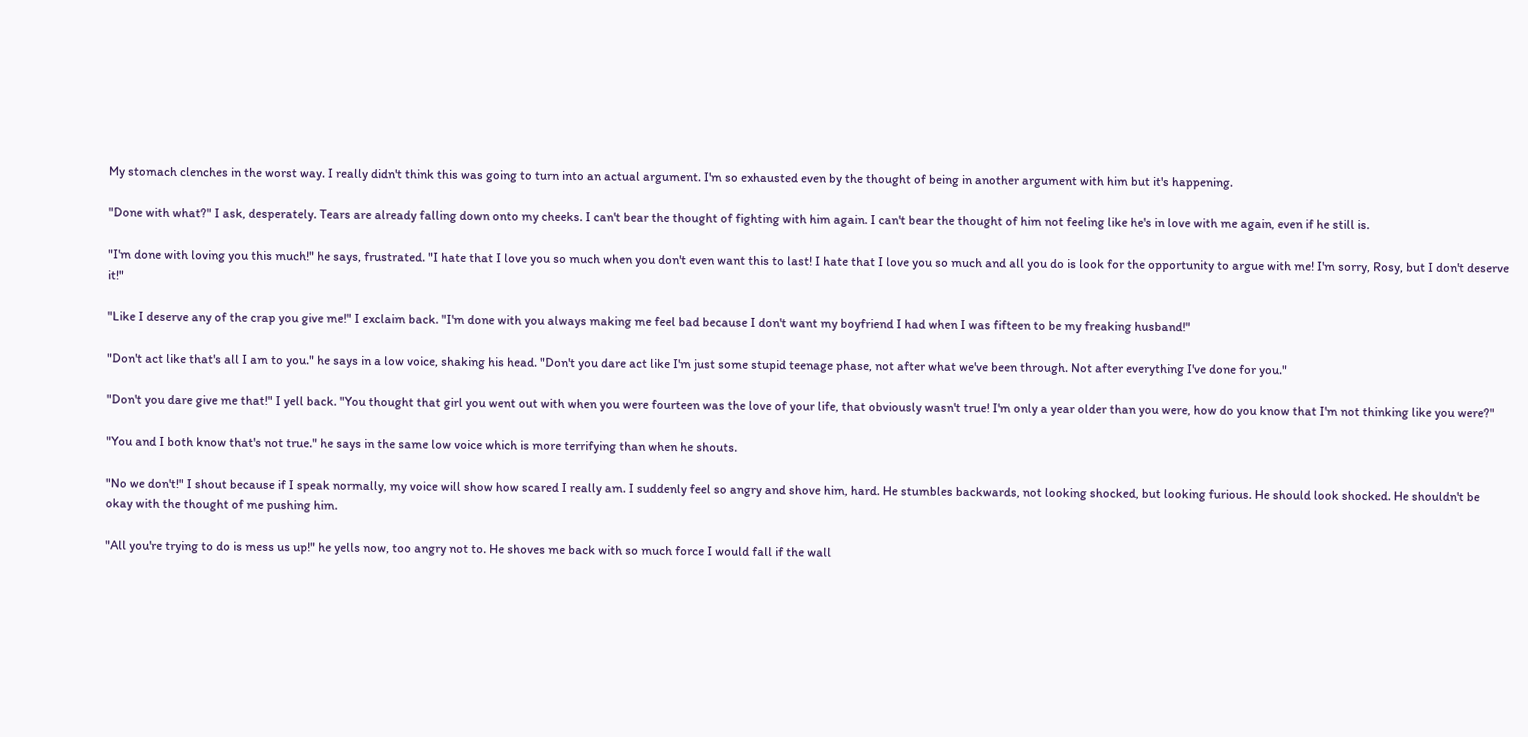My stomach clenches in the worst way. I really didn't think this was going to turn into an actual argument. I'm so exhausted even by the thought of being in another argument with him but it's happening.

"Done with what?" I ask, desperately. Tears are already falling down onto my cheeks. I can't bear the thought of fighting with him again. I can't bear the thought of him not feeling like he's in love with me again, even if he still is.

"I'm done with loving you this much!" he says, frustrated. "I hate that I love you so much when you don't even want this to last! I hate that I love you so much and all you do is look for the opportunity to argue with me! I'm sorry, Rosy, but I don't deserve it!"

"Like I deserve any of the crap you give me!" I exclaim back. "I'm done with you always making me feel bad because I don't want my boyfriend I had when I was fifteen to be my freaking husband!"

"Don't act like that's all I am to you." he says in a low voice, shaking his head. "Don't you dare act like I'm just some stupid teenage phase, not after what we've been through. Not after everything I've done for you."

"Don't you dare give me that!" I yell back. "You thought that girl you went out with when you were fourteen was the love of your life, that obviously wasn't true! I'm only a year older than you were, how do you know that I'm not thinking like you were?"

"You and I both know that's not true." he says in the same low voice which is more terrifying than when he shouts.

"No we don't!" I shout because if I speak normally, my voice will show how scared I really am. I suddenly feel so angry and shove him, hard. He stumbles backwards, not looking shocked, but looking furious. He should look shocked. He shouldn't be okay with the thought of me pushing him.

"All you're trying to do is mess us up!" he yells now, too angry not to. He shoves me back with so much force I would fall if the wall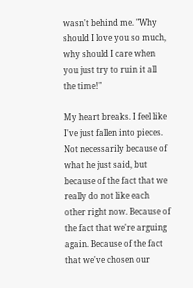wasn't behind me. "Why should I love you so much, why should I care when you just try to ruin it all the time!"

My heart breaks. I feel like I've just fallen into pieces. Not necessarily because of what he just said, but because of the fact that we really do not like each other right now. Because of the fact that we're arguing again. Because of the fact that we've chosen our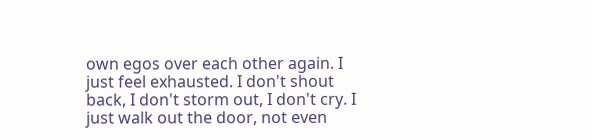own egos over each other again. I just feel exhausted. I don't shout back, I don't storm out, I don't cry. I just walk out the door, not even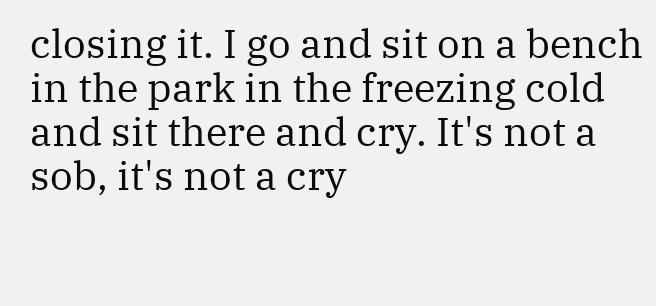closing it. I go and sit on a bench in the park in the freezing cold and sit there and cry. It's not a sob, it's not a cry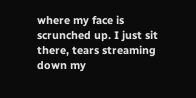where my face is scrunched up. I just sit there, tears streaming down my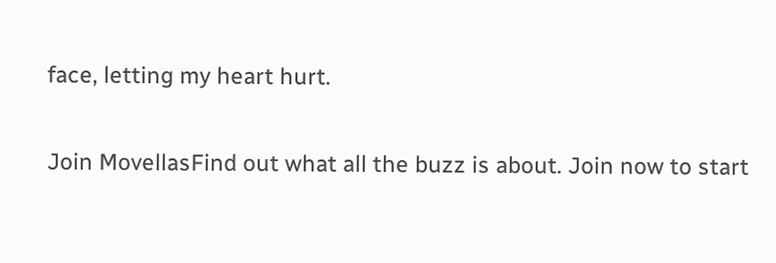face, letting my heart hurt.

Join MovellasFind out what all the buzz is about. Join now to start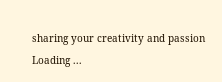sharing your creativity and passion
Loading ...